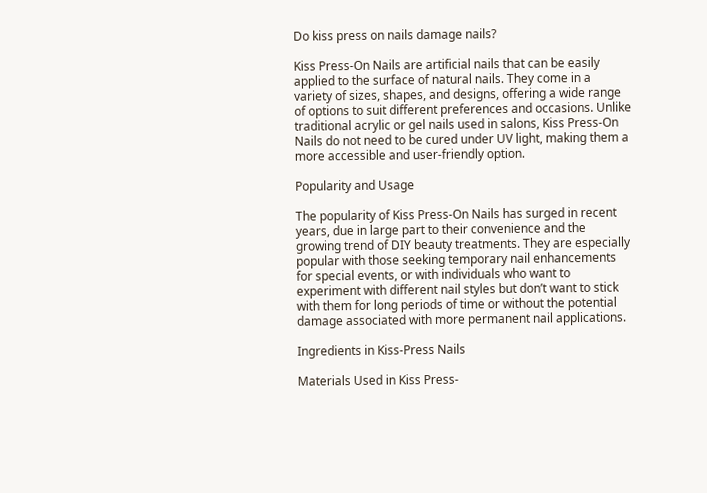Do kiss press on nails damage nails?

Kiss Press-On Nails are artificial nails that can be easily applied to the surface of natural nails. They come in a variety of sizes, shapes, and designs, offering a wide range of options to suit different preferences and occasions. Unlike traditional acrylic or gel nails used in salons, Kiss Press-On Nails do not need to be cured under UV light, making them a more accessible and user-friendly option.

Popularity and Usage

The popularity of Kiss Press-On Nails has surged in recent years, due in large part to their convenience and the growing trend of DIY beauty treatments. They are especially popular with those seeking temporary nail enhancements for special events, or with individuals who want to experiment with different nail styles but don’t want to stick with them for long periods of time or without the potential damage associated with more permanent nail applications.

Ingredients in Kiss-Press Nails

Materials Used in Kiss Press-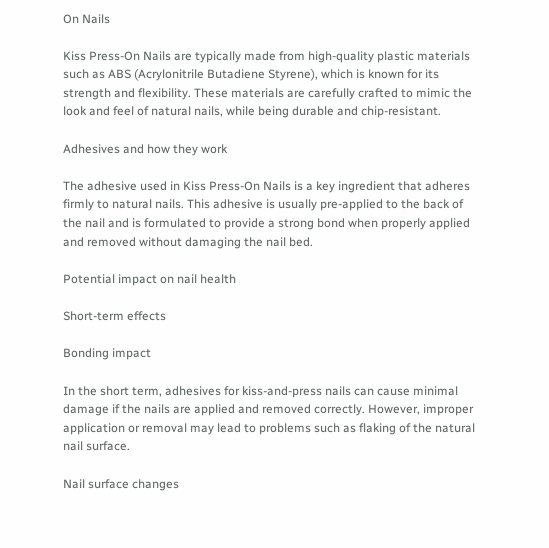On Nails

Kiss Press-On Nails are typically made from high-quality plastic materials such as ABS (Acrylonitrile Butadiene Styrene), which is known for its strength and flexibility. These materials are carefully crafted to mimic the look and feel of natural nails, while being durable and chip-resistant.

Adhesives and how they work

The adhesive used in Kiss Press-On Nails is a key ingredient that adheres firmly to natural nails. This adhesive is usually pre-applied to the back of the nail and is formulated to provide a strong bond when properly applied and removed without damaging the nail bed.

Potential impact on nail health

Short-term effects

Bonding impact

In the short term, adhesives for kiss-and-press nails can cause minimal damage if the nails are applied and removed correctly. However, improper application or removal may lead to problems such as flaking of the natural nail surface.

Nail surface changes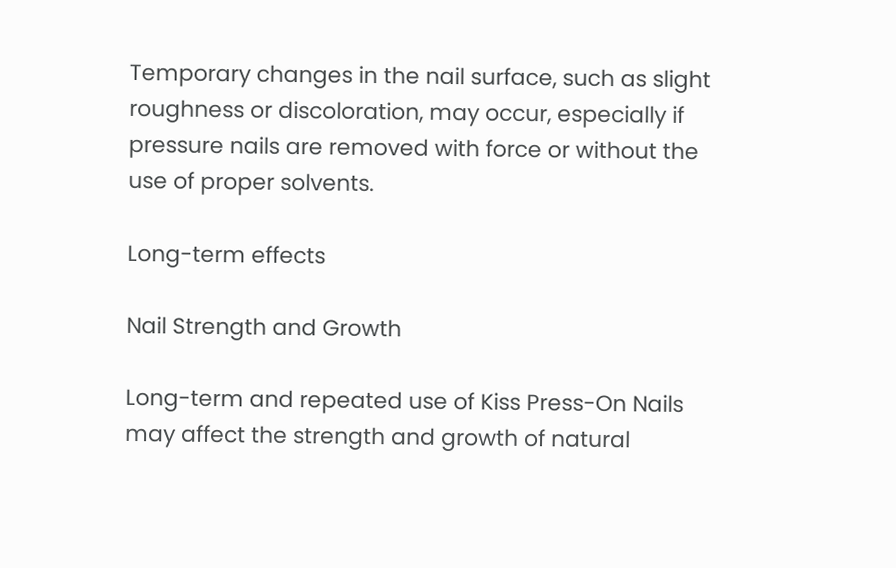Temporary changes in the nail surface, such as slight roughness or discoloration, may occur, especially if pressure nails are removed with force or without the use of proper solvents.

Long-term effects

Nail Strength and Growth

Long-term and repeated use of Kiss Press-On Nails may affect the strength and growth of natural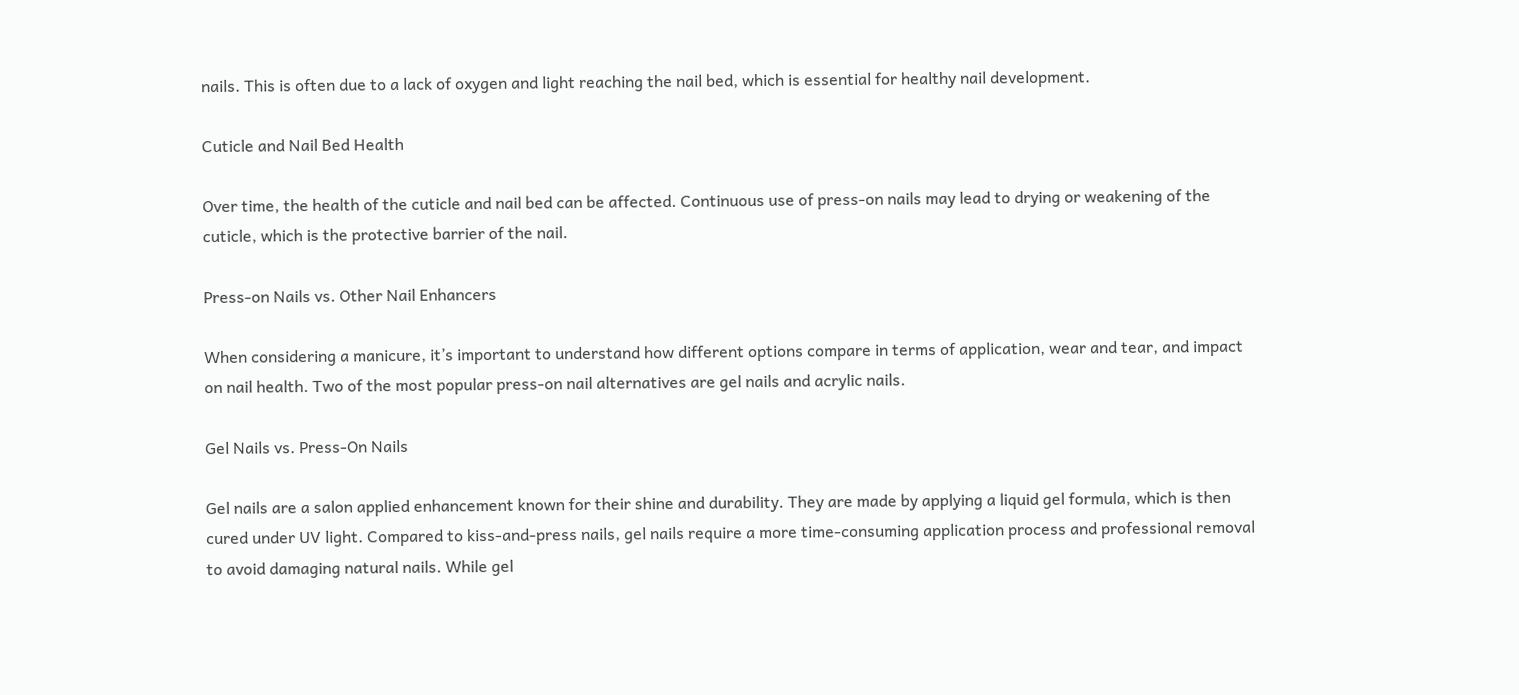nails. This is often due to a lack of oxygen and light reaching the nail bed, which is essential for healthy nail development.

Cuticle and Nail Bed Health

Over time, the health of the cuticle and nail bed can be affected. Continuous use of press-on nails may lead to drying or weakening of the cuticle, which is the protective barrier of the nail.

Press-on Nails vs. Other Nail Enhancers

When considering a manicure, it’s important to understand how different options compare in terms of application, wear and tear, and impact on nail health. Two of the most popular press-on nail alternatives are gel nails and acrylic nails.

Gel Nails vs. Press-On Nails

Gel nails are a salon applied enhancement known for their shine and durability. They are made by applying a liquid gel formula, which is then cured under UV light. Compared to kiss-and-press nails, gel nails require a more time-consuming application process and professional removal to avoid damaging natural nails. While gel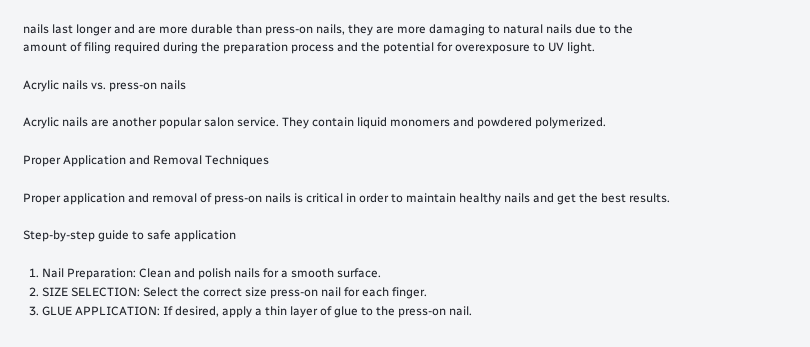nails last longer and are more durable than press-on nails, they are more damaging to natural nails due to the amount of filing required during the preparation process and the potential for overexposure to UV light.

Acrylic nails vs. press-on nails

Acrylic nails are another popular salon service. They contain liquid monomers and powdered polymerized.

Proper Application and Removal Techniques

Proper application and removal of press-on nails is critical in order to maintain healthy nails and get the best results.

Step-by-step guide to safe application

  1. Nail Preparation: Clean and polish nails for a smooth surface.
  2. SIZE SELECTION: Select the correct size press-on nail for each finger.
  3. GLUE APPLICATION: If desired, apply a thin layer of glue to the press-on nail.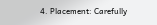4. Placement: Carefully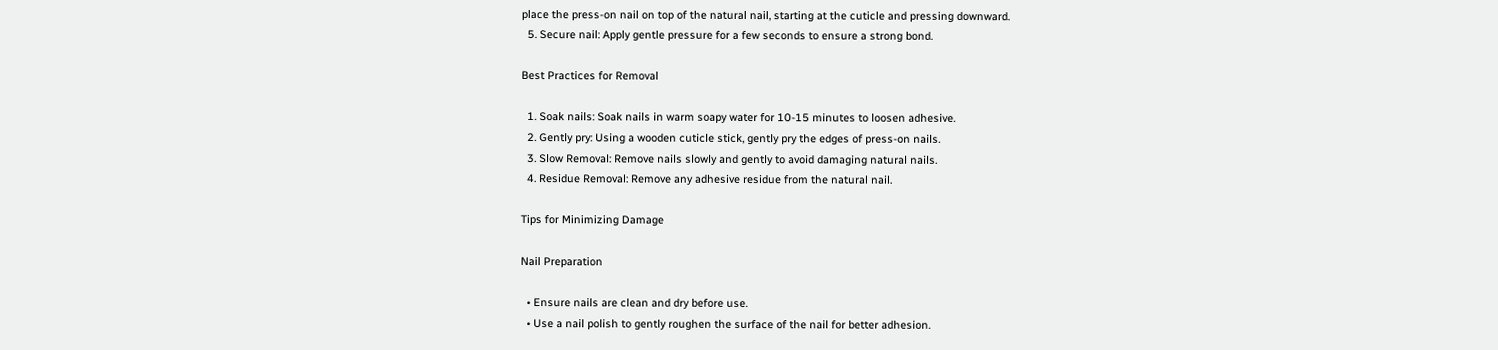place the press-on nail on top of the natural nail, starting at the cuticle and pressing downward.
  5. Secure nail: Apply gentle pressure for a few seconds to ensure a strong bond.

Best Practices for Removal

  1. Soak nails: Soak nails in warm soapy water for 10-15 minutes to loosen adhesive.
  2. Gently pry: Using a wooden cuticle stick, gently pry the edges of press-on nails.
  3. Slow Removal: Remove nails slowly and gently to avoid damaging natural nails.
  4. Residue Removal: Remove any adhesive residue from the natural nail.

Tips for Minimizing Damage

Nail Preparation

  • Ensure nails are clean and dry before use.
  • Use a nail polish to gently roughen the surface of the nail for better adhesion.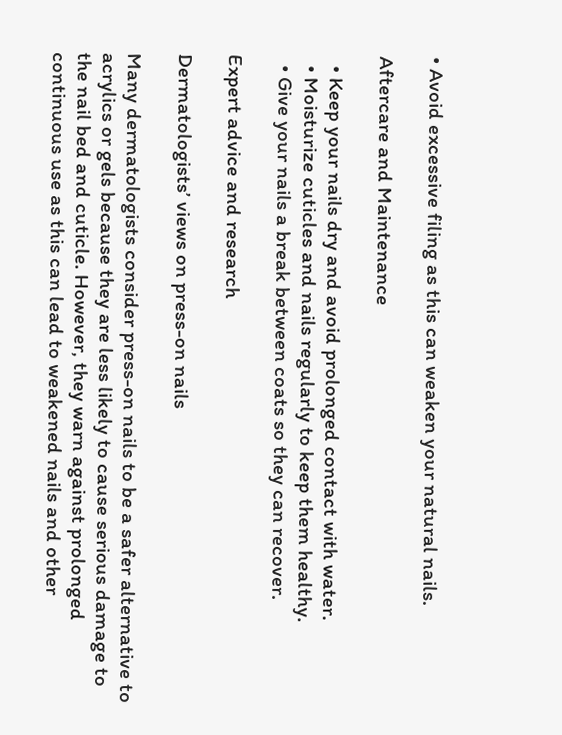• Avoid excessive filing as this can weaken your natural nails.

Aftercare and Maintenance

  • Keep your nails dry and avoid prolonged contact with water.
  • Moisturize cuticles and nails regularly to keep them healthy.
  • Give your nails a break between coats so they can recover.

Expert advice and research

Dermatologists’ views on press-on nails

Many dermatologists consider press-on nails to be a safer alternative to acrylics or gels because they are less likely to cause serious damage to the nail bed and cuticle. However, they warn against prolonged continuous use as this can lead to weakened nails and other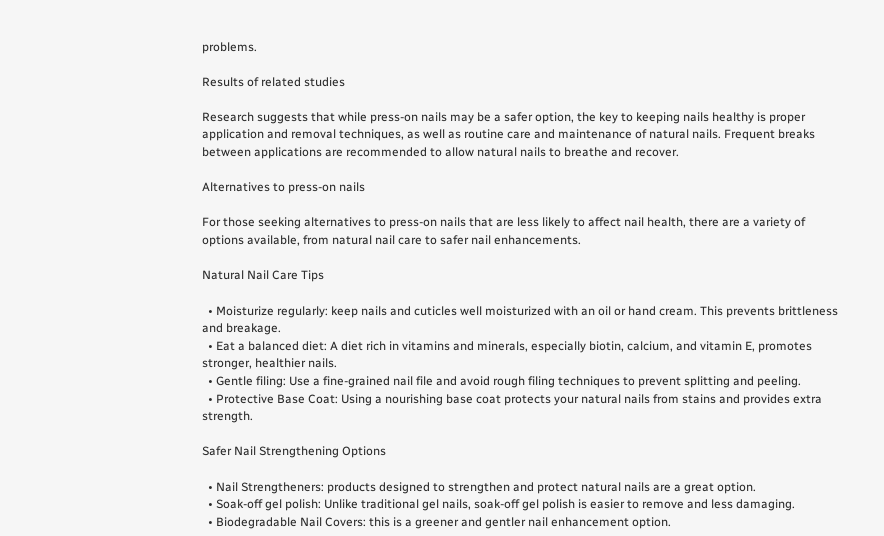problems.

Results of related studies

Research suggests that while press-on nails may be a safer option, the key to keeping nails healthy is proper application and removal techniques, as well as routine care and maintenance of natural nails. Frequent breaks between applications are recommended to allow natural nails to breathe and recover.

Alternatives to press-on nails

For those seeking alternatives to press-on nails that are less likely to affect nail health, there are a variety of options available, from natural nail care to safer nail enhancements.

Natural Nail Care Tips

  • Moisturize regularly: keep nails and cuticles well moisturized with an oil or hand cream. This prevents brittleness and breakage.
  • Eat a balanced diet: A diet rich in vitamins and minerals, especially biotin, calcium, and vitamin E, promotes stronger, healthier nails.
  • Gentle filing: Use a fine-grained nail file and avoid rough filing techniques to prevent splitting and peeling.
  • Protective Base Coat: Using a nourishing base coat protects your natural nails from stains and provides extra strength.

Safer Nail Strengthening Options

  • Nail Strengtheners: products designed to strengthen and protect natural nails are a great option.
  • Soak-off gel polish: Unlike traditional gel nails, soak-off gel polish is easier to remove and less damaging.
  • Biodegradable Nail Covers: this is a greener and gentler nail enhancement option.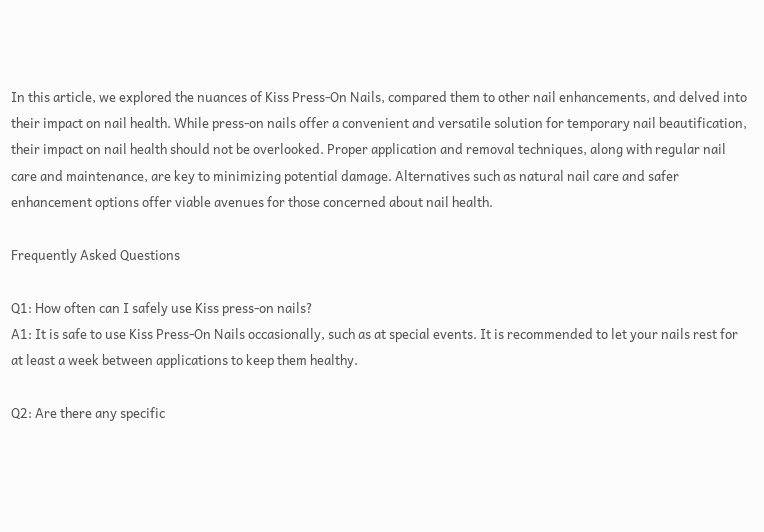In this article, we explored the nuances of Kiss Press-On Nails, compared them to other nail enhancements, and delved into their impact on nail health. While press-on nails offer a convenient and versatile solution for temporary nail beautification, their impact on nail health should not be overlooked. Proper application and removal techniques, along with regular nail care and maintenance, are key to minimizing potential damage. Alternatives such as natural nail care and safer enhancement options offer viable avenues for those concerned about nail health.

Frequently Asked Questions

Q1: How often can I safely use Kiss press-on nails?
A1: It is safe to use Kiss Press-On Nails occasionally, such as at special events. It is recommended to let your nails rest for at least a week between applications to keep them healthy.

Q2: Are there any specific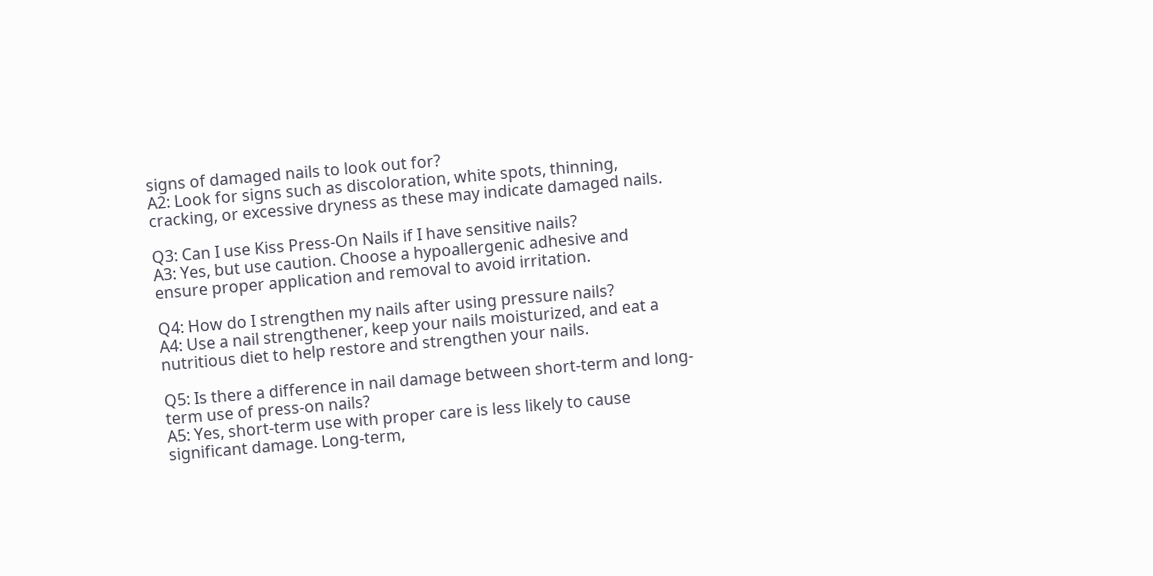signs of damaged nails to look out for?
A2: Look for signs such as discoloration, white spots, thinning, cracking, or excessive dryness as these may indicate damaged nails.

Q3: Can I use Kiss Press-On Nails if I have sensitive nails?
A3: Yes, but use caution. Choose a hypoallergenic adhesive and ensure proper application and removal to avoid irritation.

Q4: How do I strengthen my nails after using pressure nails?
A4: Use a nail strengthener, keep your nails moisturized, and eat a nutritious diet to help restore and strengthen your nails.

Q5: Is there a difference in nail damage between short-term and long-term use of press-on nails?
A5: Yes, short-term use with proper care is less likely to cause significant damage. Long-term,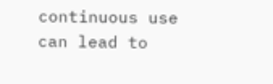continuous use can lead to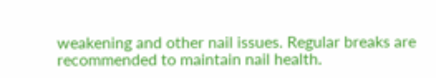weakening and other nail issues. Regular breaks are recommended to maintain nail health.